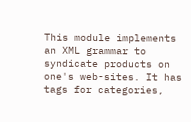This module implements an XML grammar to syndicate products on one's web-sites. It has tags for categories,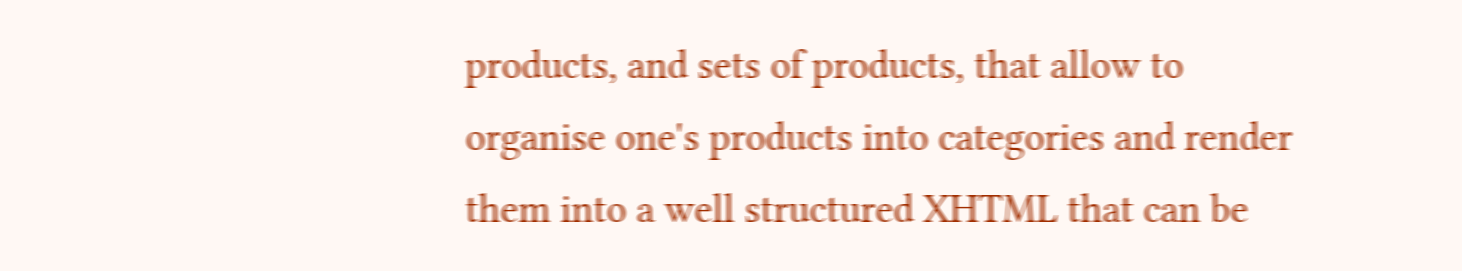products, and sets of products, that allow to organise one's products into categories and render them into a well structured XHTML that can be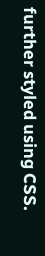further styled using CSS.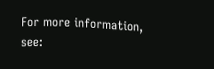For more information, see: